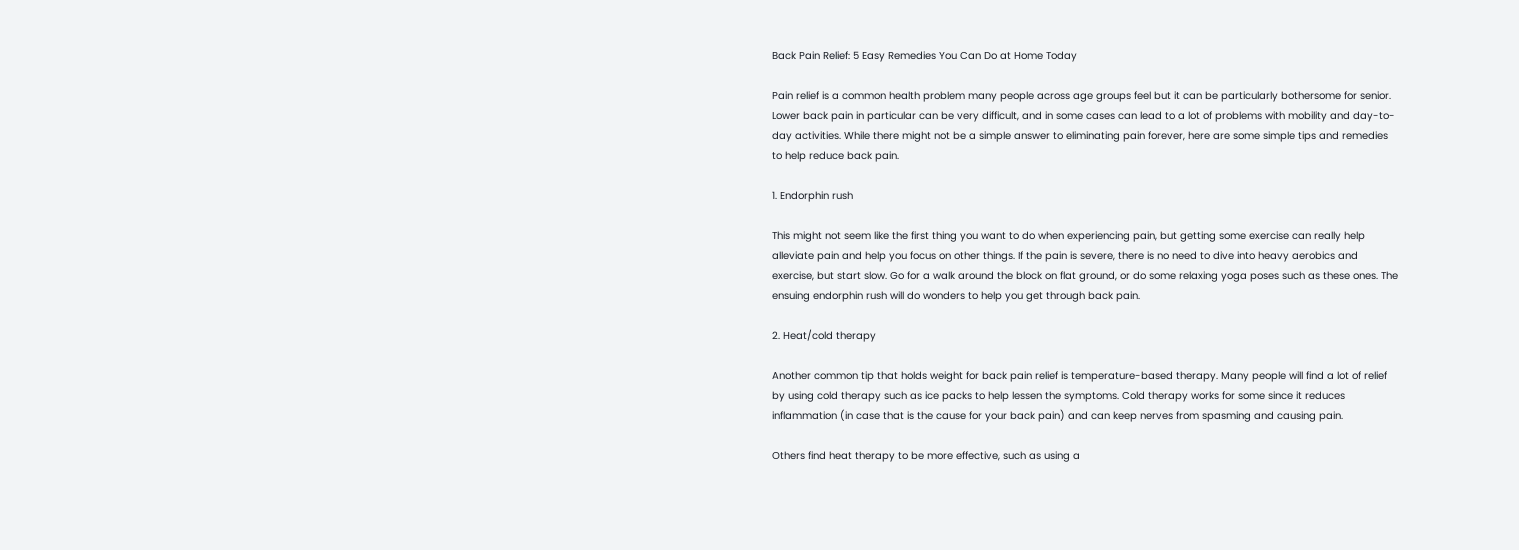Back Pain Relief: 5 Easy Remedies You Can Do at Home Today

Pain relief is a common health problem many people across age groups feel but it can be particularly bothersome for senior. Lower back pain in particular can be very difficult, and in some cases can lead to a lot of problems with mobility and day-to-day activities. While there might not be a simple answer to eliminating pain forever, here are some simple tips and remedies to help reduce back pain.

1. Endorphin rush

This might not seem like the first thing you want to do when experiencing pain, but getting some exercise can really help alleviate pain and help you focus on other things. If the pain is severe, there is no need to dive into heavy aerobics and exercise, but start slow. Go for a walk around the block on flat ground, or do some relaxing yoga poses such as these ones. The ensuing endorphin rush will do wonders to help you get through back pain.

2. Heat/cold therapy

Another common tip that holds weight for back pain relief is temperature-based therapy. Many people will find a lot of relief by using cold therapy such as ice packs to help lessen the symptoms. Cold therapy works for some since it reduces inflammation (in case that is the cause for your back pain) and can keep nerves from spasming and causing pain.

Others find heat therapy to be more effective, such as using a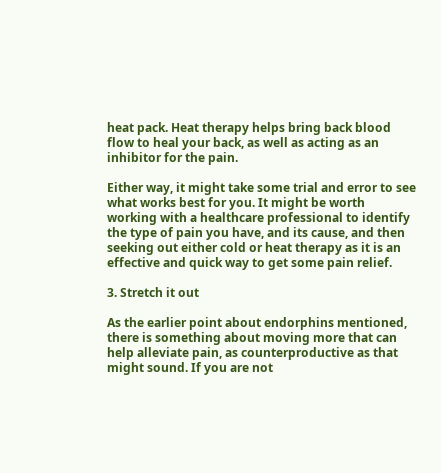heat pack. Heat therapy helps bring back blood flow to heal your back, as well as acting as an inhibitor for the pain.

Either way, it might take some trial and error to see what works best for you. It might be worth working with a healthcare professional to identify the type of pain you have, and its cause, and then seeking out either cold or heat therapy as it is an effective and quick way to get some pain relief.

3. Stretch it out

As the earlier point about endorphins mentioned, there is something about moving more that can help alleviate pain, as counterproductive as that might sound. If you are not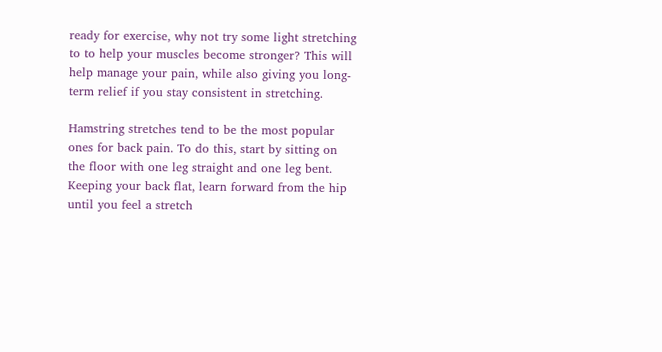ready for exercise, why not try some light stretching to to help your muscles become stronger? This will help manage your pain, while also giving you long-term relief if you stay consistent in stretching.

Hamstring stretches tend to be the most popular ones for back pain. To do this, start by sitting on the floor with one leg straight and one leg bent. Keeping your back flat, learn forward from the hip until you feel a stretch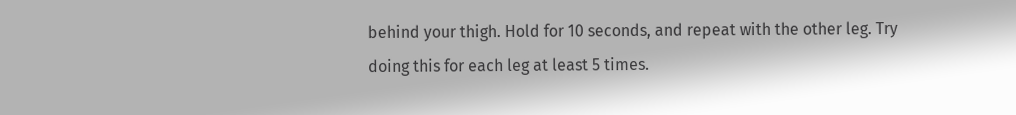behind your thigh. Hold for 10 seconds, and repeat with the other leg. Try doing this for each leg at least 5 times.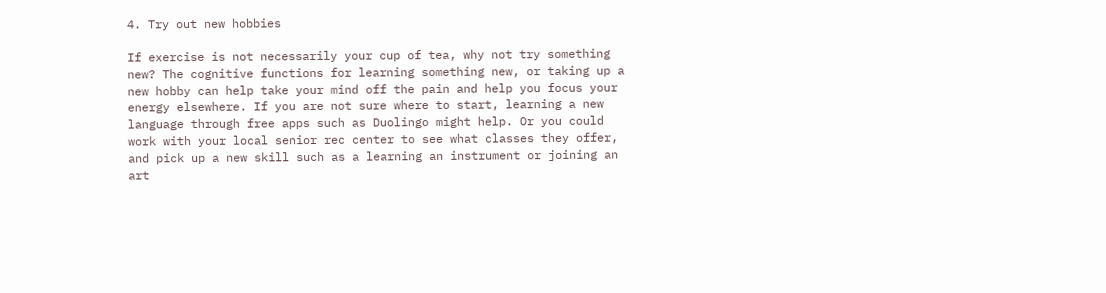4. Try out new hobbies

If exercise is not necessarily your cup of tea, why not try something new? The cognitive functions for learning something new, or taking up a new hobby can help take your mind off the pain and help you focus your energy elsewhere. If you are not sure where to start, learning a new language through free apps such as Duolingo might help. Or you could work with your local senior rec center to see what classes they offer, and pick up a new skill such as a learning an instrument or joining an art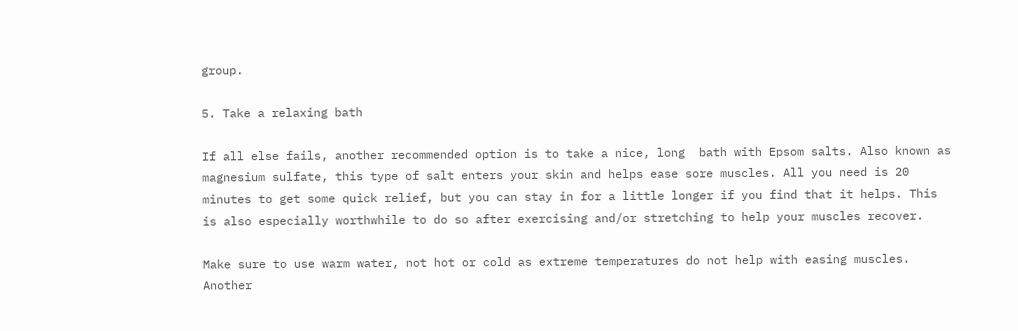group.

5. Take a relaxing bath

If all else fails, another recommended option is to take a nice, long  bath with Epsom salts. Also known as magnesium sulfate, this type of salt enters your skin and helps ease sore muscles. All you need is 20 minutes to get some quick relief, but you can stay in for a little longer if you find that it helps. This is also especially worthwhile to do so after exercising and/or stretching to help your muscles recover.

Make sure to use warm water, not hot or cold as extreme temperatures do not help with easing muscles. Another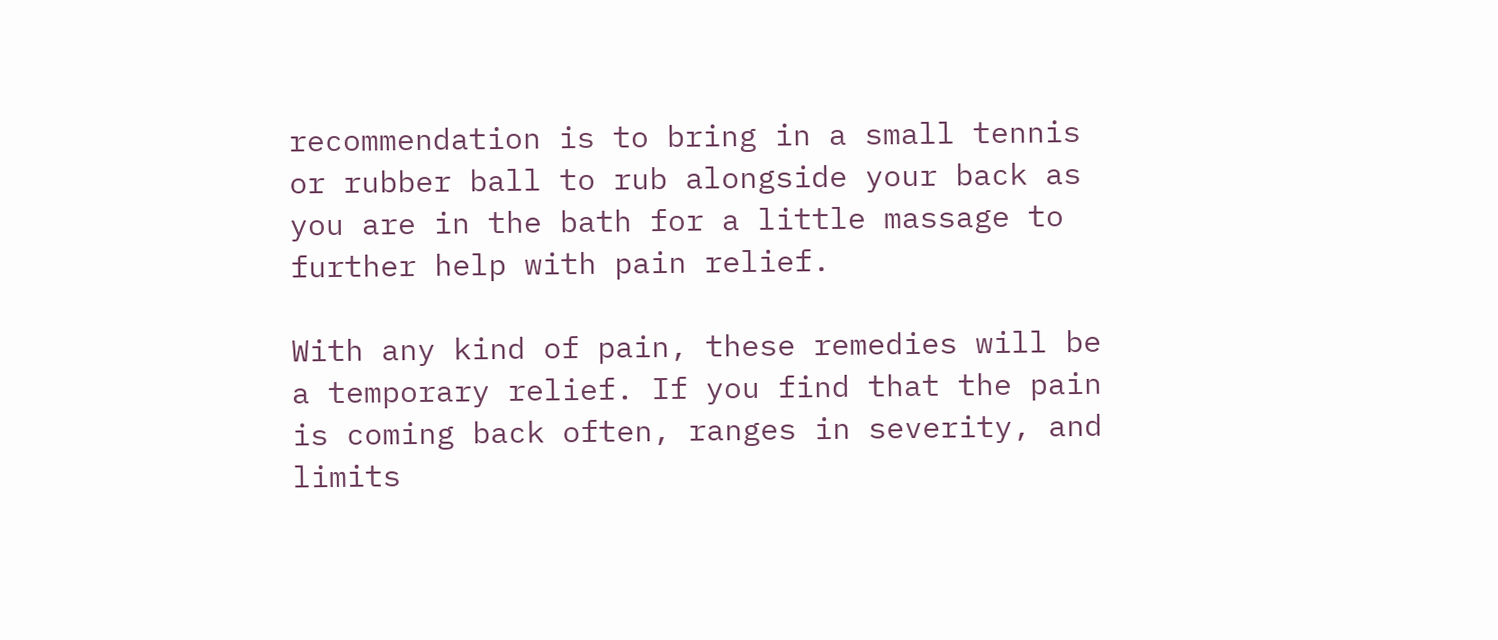recommendation is to bring in a small tennis or rubber ball to rub alongside your back as you are in the bath for a little massage to further help with pain relief.

With any kind of pain, these remedies will be a temporary relief. If you find that the pain is coming back often, ranges in severity, and limits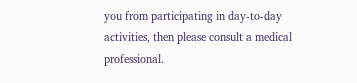you from participating in day-to-day activities, then please consult a medical professional.